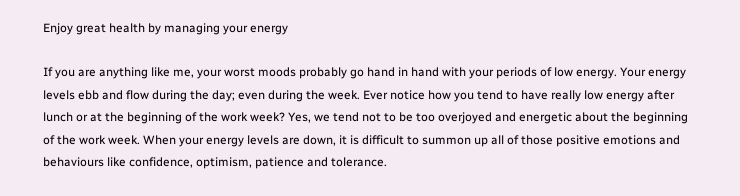Enjoy great health by managing your energy

If you are anything like me, your worst moods probably go hand in hand with your periods of low energy. Your energy levels ebb and flow during the day; even during the week. Ever notice how you tend to have really low energy after lunch or at the beginning of the work week? Yes, we tend not to be too overjoyed and energetic about the beginning of the work week. When your energy levels are down, it is difficult to summon up all of those positive emotions and behaviours like confidence, optimism, patience and tolerance.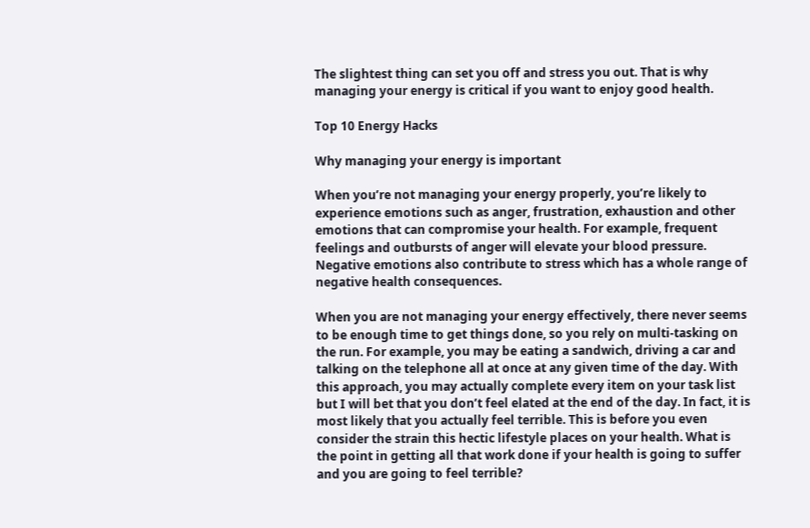The slightest thing can set you off and stress you out. That is why managing your energy is critical if you want to enjoy good health.

Top 10 Energy Hacks

Why managing your energy is important

When you’re not managing your energy properly, you’re likely to experience emotions such as anger, frustration, exhaustion and other emotions that can compromise your health. For example, frequent feelings and outbursts of anger will elevate your blood pressure. Negative emotions also contribute to stress which has a whole range of negative health consequences.

When you are not managing your energy effectively, there never seems to be enough time to get things done, so you rely on multi-tasking on the run. For example, you may be eating a sandwich, driving a car and talking on the telephone all at once at any given time of the day. With this approach, you may actually complete every item on your task list but I will bet that you don’t feel elated at the end of the day. In fact, it is most likely that you actually feel terrible. This is before you even consider the strain this hectic lifestyle places on your health. What is the point in getting all that work done if your health is going to suffer and you are going to feel terrible?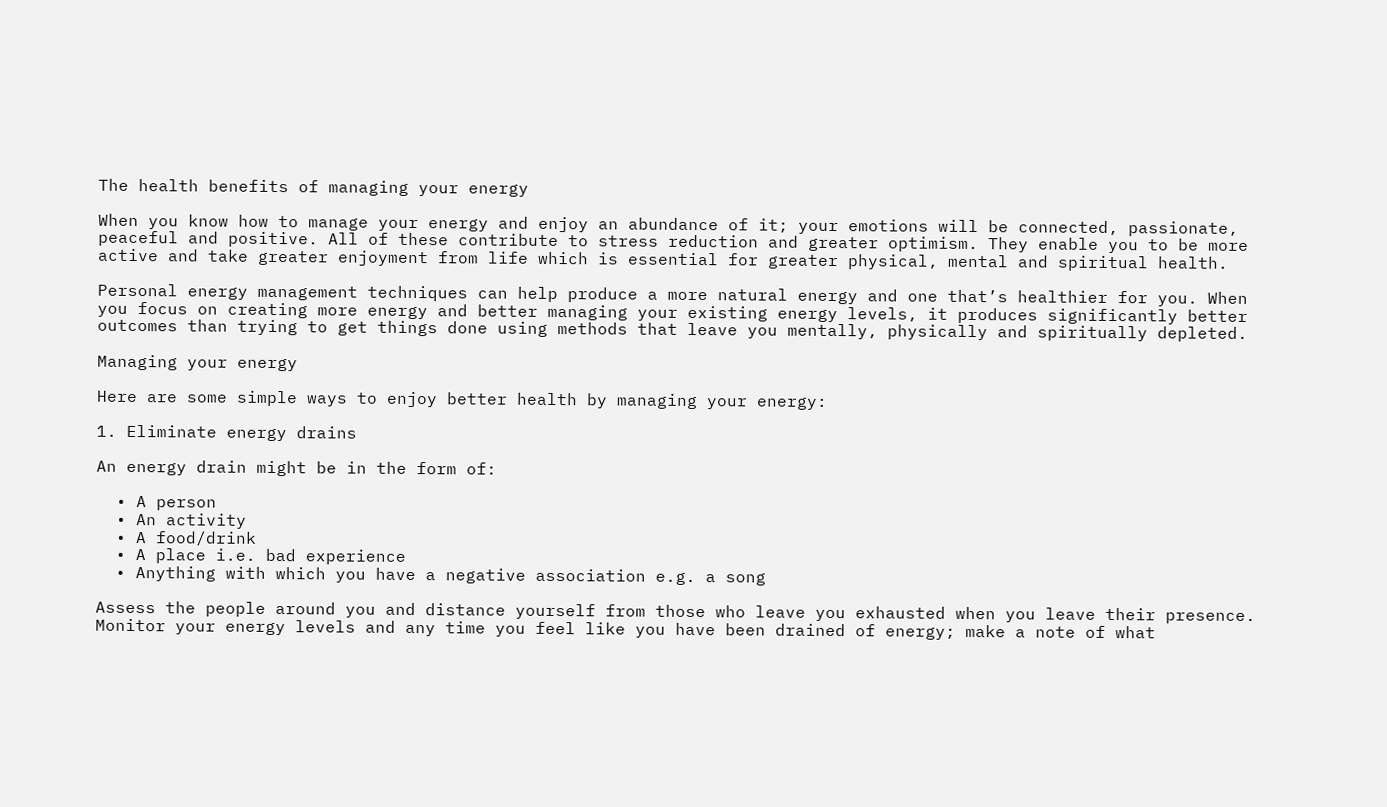The health benefits of managing your energy

When you know how to manage your energy and enjoy an abundance of it; your emotions will be connected, passionate, peaceful and positive. All of these contribute to stress reduction and greater optimism. They enable you to be more active and take greater enjoyment from life which is essential for greater physical, mental and spiritual health.

Personal energy management techniques can help produce a more natural energy and one that’s healthier for you. When you focus on creating more energy and better managing your existing energy levels, it produces significantly better outcomes than trying to get things done using methods that leave you mentally, physically and spiritually depleted.

Managing your energy

Here are some simple ways to enjoy better health by managing your energy:

1. Eliminate energy drains

An energy drain might be in the form of:

  • A person
  • An activity
  • A food/drink
  • A place i.e. bad experience
  • Anything with which you have a negative association e.g. a song

Assess the people around you and distance yourself from those who leave you exhausted when you leave their presence. Monitor your energy levels and any time you feel like you have been drained of energy; make a note of what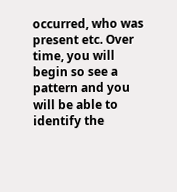occurred, who was present etc. Over time, you will begin so see a pattern and you will be able to identify the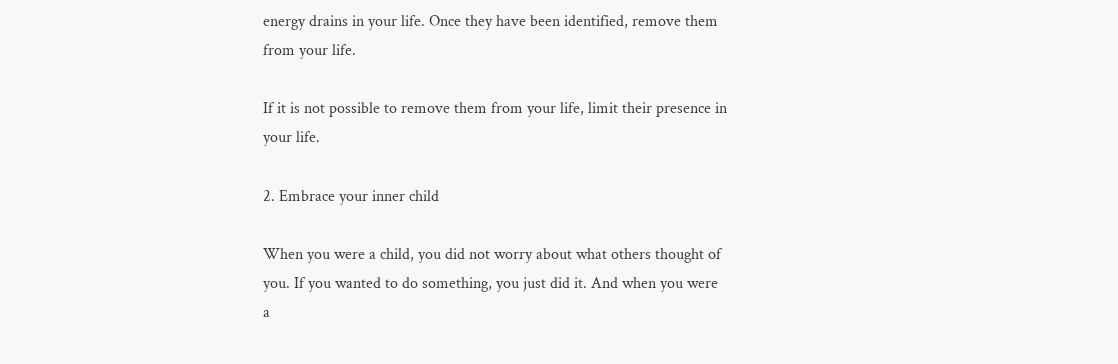energy drains in your life. Once they have been identified, remove them from your life.

If it is not possible to remove them from your life, limit their presence in your life.

2. Embrace your inner child

When you were a child, you did not worry about what others thought of you. If you wanted to do something, you just did it. And when you were a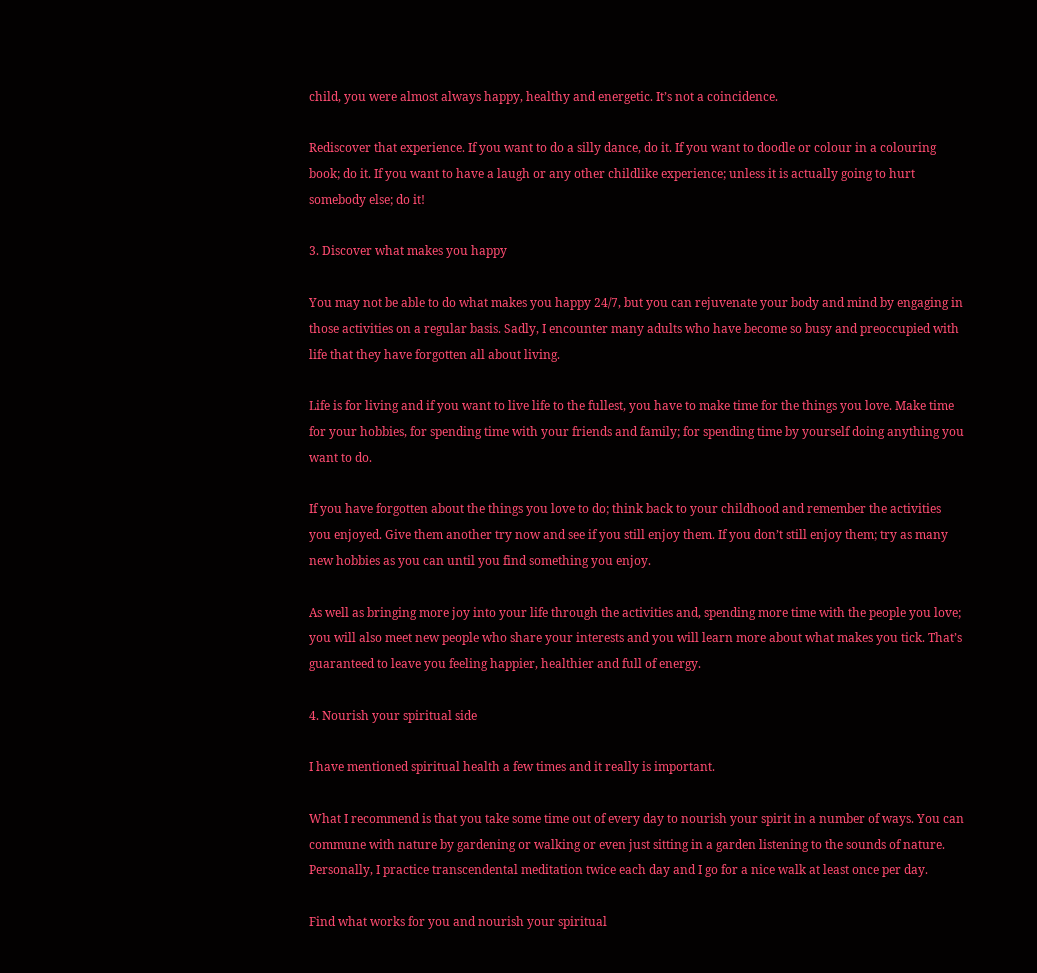child, you were almost always happy, healthy and energetic. It’s not a coincidence.

Rediscover that experience. If you want to do a silly dance, do it. If you want to doodle or colour in a colouring book; do it. If you want to have a laugh or any other childlike experience; unless it is actually going to hurt somebody else; do it!

3. Discover what makes you happy

You may not be able to do what makes you happy 24/7, but you can rejuvenate your body and mind by engaging in those activities on a regular basis. Sadly, I encounter many adults who have become so busy and preoccupied with life that they have forgotten all about living.

Life is for living and if you want to live life to the fullest, you have to make time for the things you love. Make time for your hobbies, for spending time with your friends and family; for spending time by yourself doing anything you want to do.

If you have forgotten about the things you love to do; think back to your childhood and remember the activities you enjoyed. Give them another try now and see if you still enjoy them. If you don’t still enjoy them; try as many new hobbies as you can until you find something you enjoy.

As well as bringing more joy into your life through the activities and, spending more time with the people you love; you will also meet new people who share your interests and you will learn more about what makes you tick. That’s guaranteed to leave you feeling happier, healthier and full of energy.

4. Nourish your spiritual side

I have mentioned spiritual health a few times and it really is important.

What I recommend is that you take some time out of every day to nourish your spirit in a number of ways. You can commune with nature by gardening or walking or even just sitting in a garden listening to the sounds of nature. Personally, I practice transcendental meditation twice each day and I go for a nice walk at least once per day.

Find what works for you and nourish your spiritual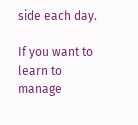side each day.

If you want to learn to manage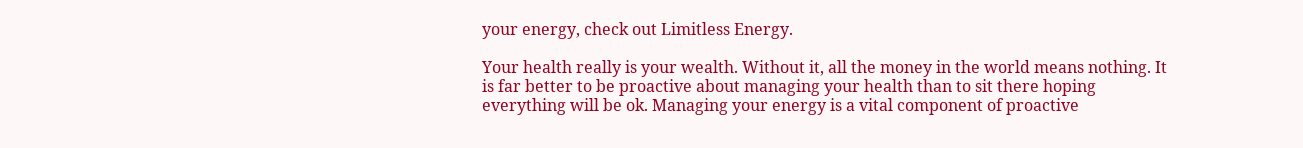your energy, check out Limitless Energy.

Your health really is your wealth. Without it, all the money in the world means nothing. It is far better to be proactive about managing your health than to sit there hoping everything will be ok. Managing your energy is a vital component of proactive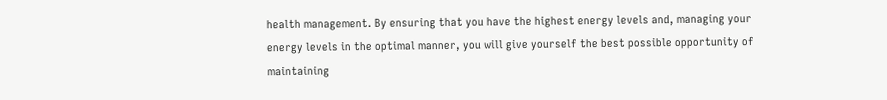health management. By ensuring that you have the highest energy levels and, managing your energy levels in the optimal manner, you will give yourself the best possible opportunity of maintaining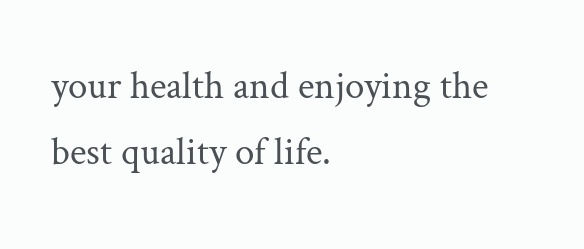your health and enjoying the best quality of life.